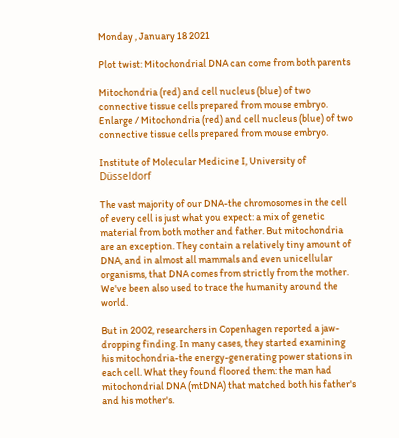Monday , January 18 2021

Plot twist: Mitochondrial DNA can come from both parents

Mitochondria (red) and cell nucleus (blue) of two connective tissue cells prepared from mouse embryo.
Enlarge / Mitochondria (red) and cell nucleus (blue) of two connective tissue cells prepared from mouse embryo.

Institute of Molecular Medicine I, University of Düsseldorf

The vast majority of our DNA-the chromosomes in the cell of every cell is just what you expect: a mix of genetic material from both mother and father. But mitochondria are an exception. They contain a relatively tiny amount of DNA, and in almost all mammals and even unicellular organisms, that DNA comes from strictly from the mother. We've been also used to trace the humanity around the world.

But in 2002, researchers in Copenhagen reported a jaw-dropping finding. In many cases, they started examining his mitochondria-the energy-generating power stations in each cell. What they found floored them: the man had mitochondrial DNA (mtDNA) that matched both his father's and his mother's.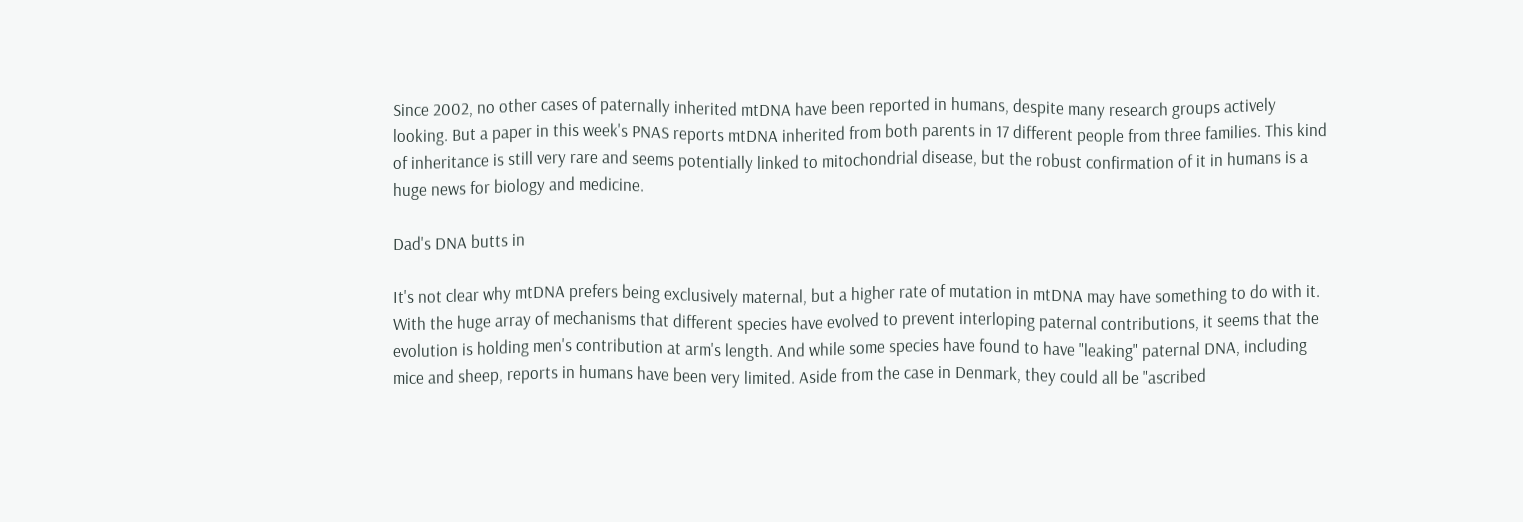Since 2002, no other cases of paternally inherited mtDNA have been reported in humans, despite many research groups actively looking. But a paper in this week's PNAS reports mtDNA inherited from both parents in 17 different people from three families. This kind of inheritance is still very rare and seems potentially linked to mitochondrial disease, but the robust confirmation of it in humans is a huge news for biology and medicine.

Dad's DNA butts in

It's not clear why mtDNA prefers being exclusively maternal, but a higher rate of mutation in mtDNA may have something to do with it. With the huge array of mechanisms that different species have evolved to prevent interloping paternal contributions, it seems that the evolution is holding men's contribution at arm's length. And while some species have found to have "leaking" paternal DNA, including mice and sheep, reports in humans have been very limited. Aside from the case in Denmark, they could all be "ascribed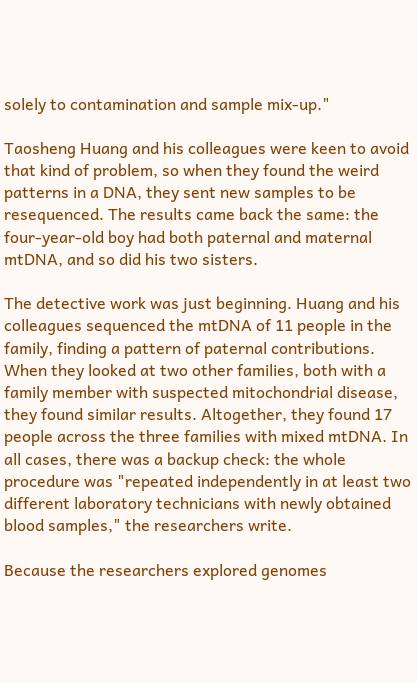solely to contamination and sample mix-up."

Taosheng Huang and his colleagues were keen to avoid that kind of problem, so when they found the weird patterns in a DNA, they sent new samples to be resequenced. The results came back the same: the four-year-old boy had both paternal and maternal mtDNA, and so did his two sisters.

The detective work was just beginning. Huang and his colleagues sequenced the mtDNA of 11 people in the family, finding a pattern of paternal contributions. When they looked at two other families, both with a family member with suspected mitochondrial disease, they found similar results. Altogether, they found 17 people across the three families with mixed mtDNA. In all cases, there was a backup check: the whole procedure was "repeated independently in at least two different laboratory technicians with newly obtained blood samples," the researchers write.

Because the researchers explored genomes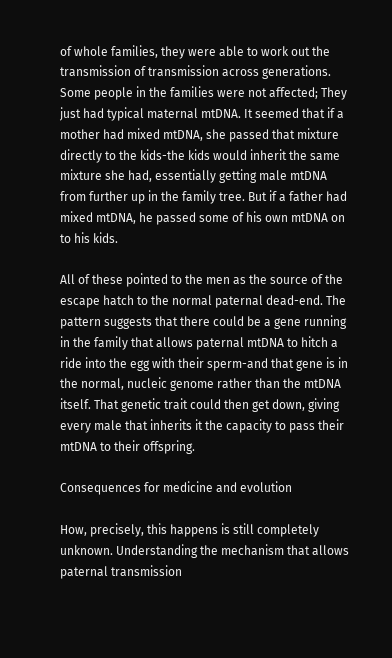of whole families, they were able to work out the transmission of transmission across generations. Some people in the families were not affected; They just had typical maternal mtDNA. It seemed that if a mother had mixed mtDNA, she passed that mixture directly to the kids-the kids would inherit the same mixture she had, essentially getting male mtDNA from further up in the family tree. But if a father had mixed mtDNA, he passed some of his own mtDNA on to his kids.

All of these pointed to the men as the source of the escape hatch to the normal paternal dead-end. The pattern suggests that there could be a gene running in the family that allows paternal mtDNA to hitch a ride into the egg with their sperm-and that gene is in the normal, nucleic genome rather than the mtDNA itself. That genetic trait could then get down, giving every male that inherits it the capacity to pass their mtDNA to their offspring.

Consequences for medicine and evolution

How, precisely, this happens is still completely unknown. Understanding the mechanism that allows paternal transmission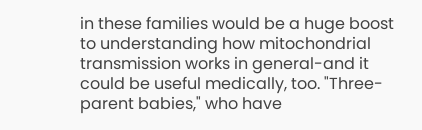in these families would be a huge boost to understanding how mitochondrial transmission works in general-and it could be useful medically, too. "Three-parent babies," who have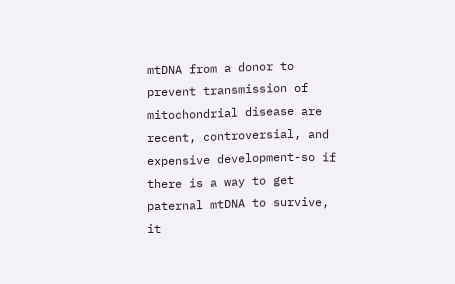mtDNA from a donor to prevent transmission of mitochondrial disease are recent, controversial, and expensive development-so if there is a way to get paternal mtDNA to survive, it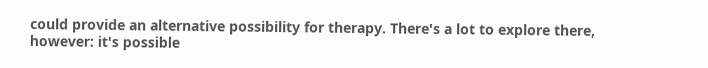could provide an alternative possibility for therapy. There's a lot to explore there, however: it's possible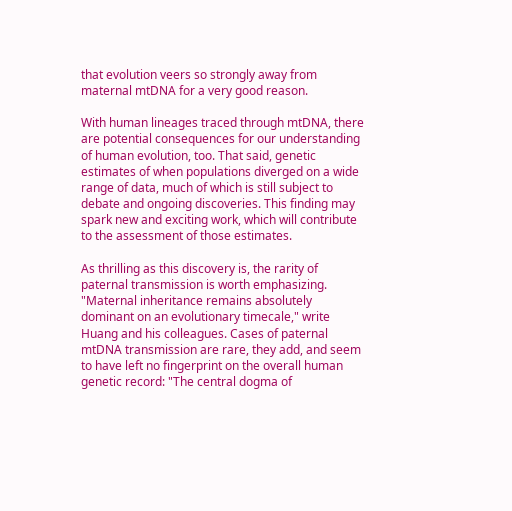that evolution veers so strongly away from maternal mtDNA for a very good reason.

With human lineages traced through mtDNA, there are potential consequences for our understanding of human evolution, too. That said, genetic estimates of when populations diverged on a wide range of data, much of which is still subject to debate and ongoing discoveries. This finding may spark new and exciting work, which will contribute to the assessment of those estimates.

As thrilling as this discovery is, the rarity of paternal transmission is worth emphasizing. "Maternal inheritance remains absolutely dominant on an evolutionary timecale," write Huang and his colleagues. Cases of paternal mtDNA transmission are rare, they add, and seem to have left no fingerprint on the overall human genetic record: "The central dogma of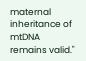maternal inheritance of mtDNA remains valid."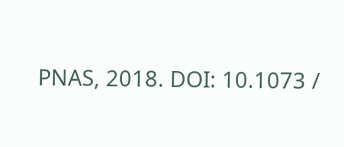PNAS, 2018. DOI: 10.1073 /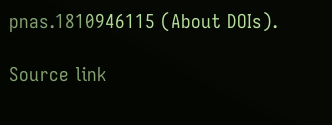pnas.1810946115 (About DOIs).

Source link